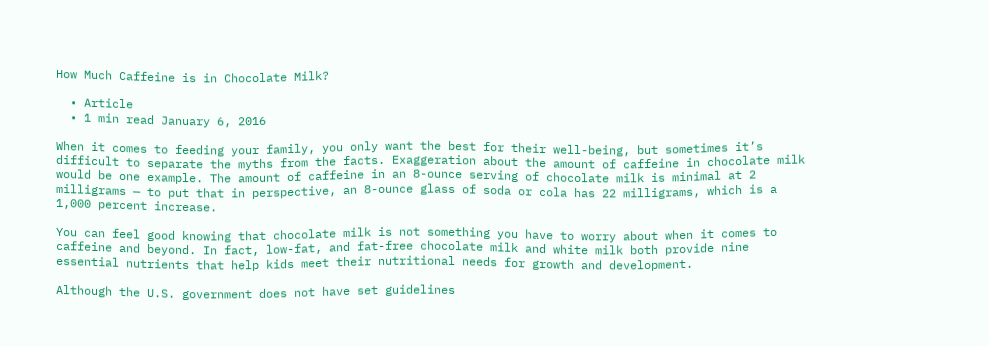How Much Caffeine is in Chocolate Milk?

  • Article
  • 1 min read January 6, 2016

When it comes to feeding your family, you only want the best for their well-being, but sometimes it’s difficult to separate the myths from the facts. Exaggeration about the amount of caffeine in chocolate milk would be one example. The amount of caffeine in an 8-ounce serving of chocolate milk is minimal at 2 milligrams — to put that in perspective, an 8-ounce glass of soda or cola has 22 milligrams, which is a 1,000 percent increase.

You can feel good knowing that chocolate milk is not something you have to worry about when it comes to caffeine and beyond. In fact, low-fat, and fat-free chocolate milk and white milk both provide nine essential nutrients that help kids meet their nutritional needs for growth and development.

Although the U.S. government does not have set guidelines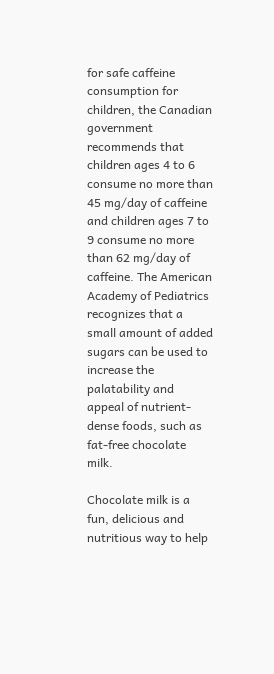for safe caffeine consumption for children, the Canadian government recommends that children ages 4 to 6 consume no more than 45 mg/day of caffeine and children ages 7 to 9 consume no more than 62 mg/day of caffeine. The American Academy of Pediatrics recognizes that a small amount of added sugars can be used to increase the palatability and appeal of nutrient-dense foods, such as fat-free chocolate milk.

Chocolate milk is a fun, delicious and nutritious way to help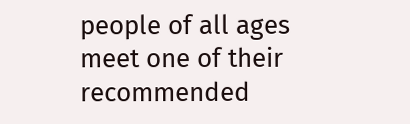people of all ages meet one of their recommended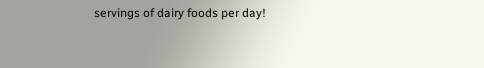servings of dairy foods per day!